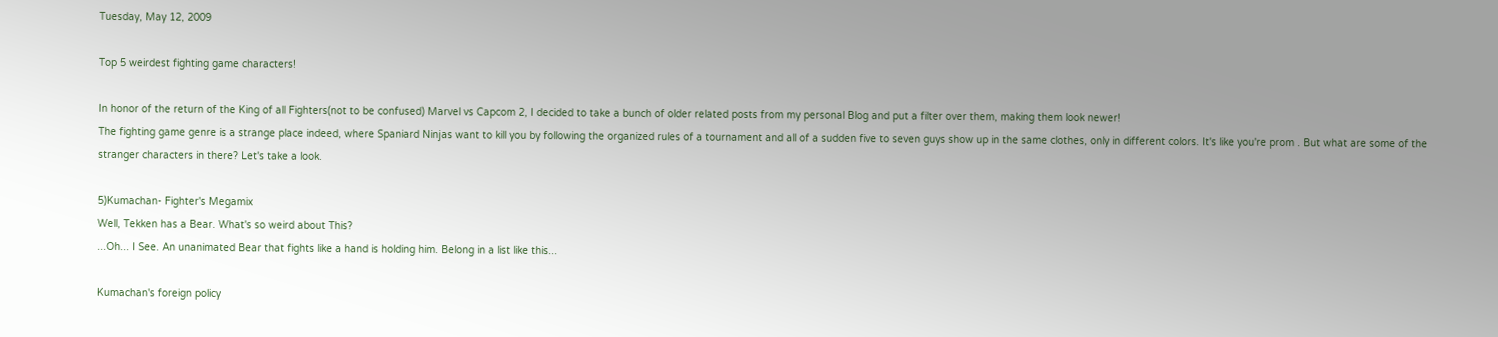Tuesday, May 12, 2009

Top 5 weirdest fighting game characters!

In honor of the return of the King of all Fighters(not to be confused) Marvel vs Capcom 2, I decided to take a bunch of older related posts from my personal Blog and put a filter over them, making them look newer!
The fighting game genre is a strange place indeed, where Spaniard Ninjas want to kill you by following the organized rules of a tournament and all of a sudden five to seven guys show up in the same clothes, only in different colors. It's like you're prom . But what are some of the stranger characters in there? Let's take a look.

5)Kumachan- Fighter's Megamix
Well, Tekken has a Bear. What's so weird about This?
...Oh... I See. An unanimated Bear that fights like a hand is holding him. Belong in a list like this...

Kumachan's foreign policy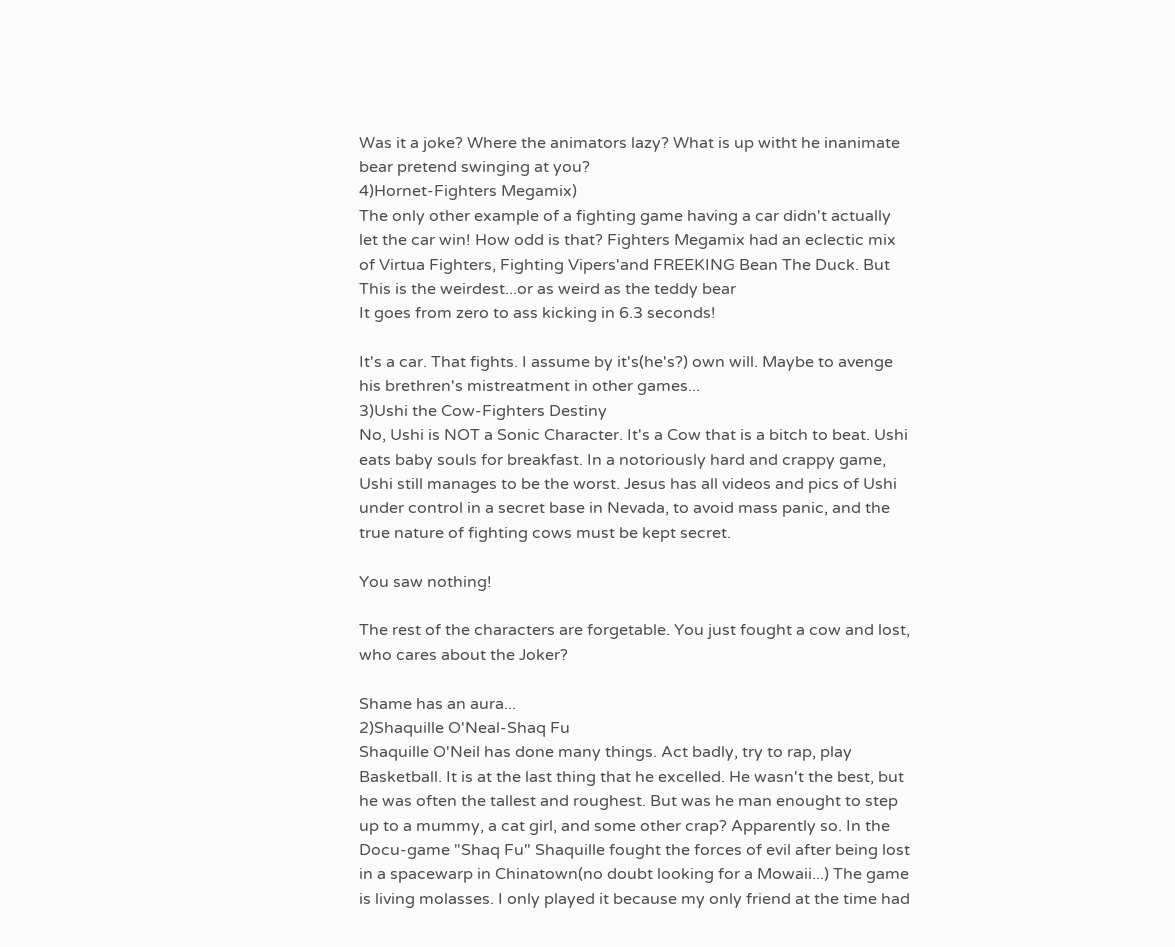Was it a joke? Where the animators lazy? What is up witht he inanimate bear pretend swinging at you?
4)Hornet-Fighters Megamix)
The only other example of a fighting game having a car didn't actually let the car win! How odd is that? Fighters Megamix had an eclectic mix of Virtua Fighters, Fighting Vipers'and FREEKING Bean The Duck. But This is the weirdest...or as weird as the teddy bear
It goes from zero to ass kicking in 6.3 seconds!

It's a car. That fights. I assume by it's(he's?) own will. Maybe to avenge his brethren's mistreatment in other games...
3)Ushi the Cow-Fighters Destiny
No, Ushi is NOT a Sonic Character. It's a Cow that is a bitch to beat. Ushi eats baby souls for breakfast. In a notoriously hard and crappy game, Ushi still manages to be the worst. Jesus has all videos and pics of Ushi under control in a secret base in Nevada, to avoid mass panic, and the true nature of fighting cows must be kept secret.

You saw nothing!

The rest of the characters are forgetable. You just fought a cow and lost, who cares about the Joker?

Shame has an aura...
2)Shaquille O'Neal-Shaq Fu
Shaquille O'Neil has done many things. Act badly, try to rap, play Basketball. It is at the last thing that he excelled. He wasn't the best, but he was often the tallest and roughest. But was he man enought to step up to a mummy, a cat girl, and some other crap? Apparently so. In the Docu-game "Shaq Fu" Shaquille fought the forces of evil after being lost in a spacewarp in Chinatown(no doubt looking for a Mowaii...) The game is living molasses. I only played it because my only friend at the time had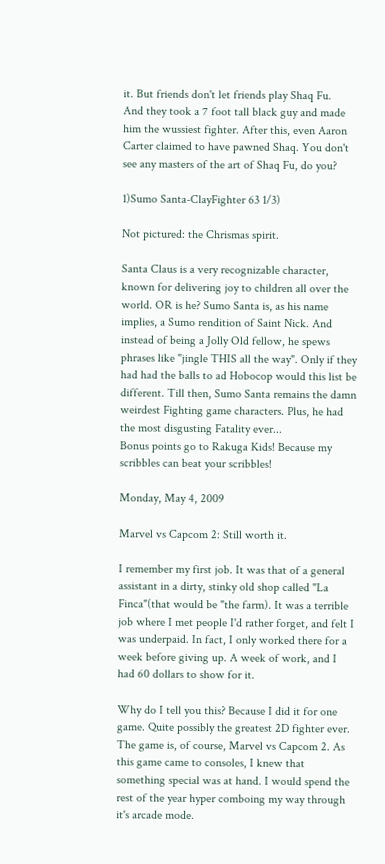it. But friends don't let friends play Shaq Fu.
And they took a 7 foot tall black guy and made him the wussiest fighter. After this, even Aaron Carter claimed to have pawned Shaq. You don't see any masters of the art of Shaq Fu, do you?

1)Sumo Santa-ClayFighter 63 1/3)

Not pictured: the Chrismas spirit.

Santa Claus is a very recognizable character, known for delivering joy to children all over the world. OR is he? Sumo Santa is, as his name implies, a Sumo rendition of Saint Nick. And instead of being a Jolly Old fellow, he spews phrases like "jingle THIS all the way". Only if they had had the balls to ad Hobocop would this list be different. Till then, Sumo Santa remains the damn weirdest Fighting game characters. Plus, he had the most disgusting Fatality ever...
Bonus points go to Rakuga Kids! Because my scribbles can beat your scribbles!

Monday, May 4, 2009

Marvel vs Capcom 2: Still worth it.

I remember my first job. It was that of a general assistant in a dirty, stinky old shop called "La Finca"(that would be "the farm). It was a terrible job where I met people I'd rather forget, and felt I was underpaid. In fact, I only worked there for a week before giving up. A week of work, and I had 60 dollars to show for it.

Why do I tell you this? Because I did it for one game. Quite possibly the greatest 2D fighter ever. The game is, of course, Marvel vs Capcom 2. As this game came to consoles, I knew that something special was at hand. I would spend the rest of the year hyper comboing my way through it's arcade mode.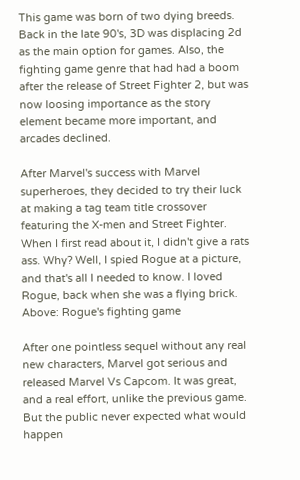This game was born of two dying breeds. Back in the late 90's, 3D was displacing 2d as the main option for games. Also, the fighting game genre that had had a boom after the release of Street Fighter 2, but was now loosing importance as the story element became more important, and arcades declined.

After Marvel's success with Marvel superheroes, they decided to try their luck at making a tag team title crossover featuring the X-men and Street Fighter. When I first read about it, I didn't give a rats ass. Why? Well, I spied Rogue at a picture, and that's all I needed to know. I loved Rogue, back when she was a flying brick.
Above: Rogue's fighting game

After one pointless sequel without any real new characters, Marvel got serious and released Marvel Vs Capcom. It was great, and a real effort, unlike the previous game. But the public never expected what would happen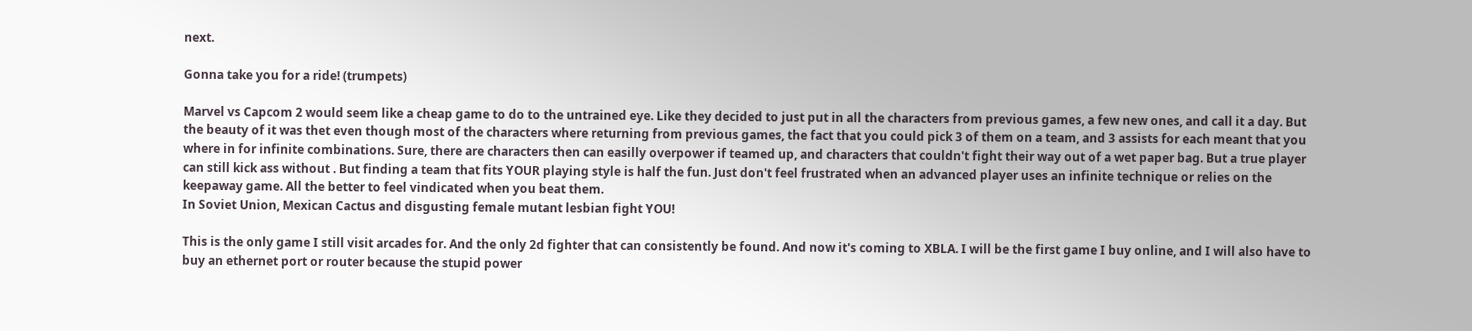next.

Gonna take you for a ride! (trumpets)

Marvel vs Capcom 2 would seem like a cheap game to do to the untrained eye. Like they decided to just put in all the characters from previous games, a few new ones, and call it a day. But the beauty of it was thet even though most of the characters where returning from previous games, the fact that you could pick 3 of them on a team, and 3 assists for each meant that you where in for infinite combinations. Sure, there are characters then can easilly overpower if teamed up, and characters that couldn't fight their way out of a wet paper bag. But a true player can still kick ass without . But finding a team that fits YOUR playing style is half the fun. Just don't feel frustrated when an advanced player uses an infinite technique or relies on the keepaway game. All the better to feel vindicated when you beat them.
In Soviet Union, Mexican Cactus and disgusting female mutant lesbian fight YOU!

This is the only game I still visit arcades for. And the only 2d fighter that can consistently be found. And now it's coming to XBLA. I will be the first game I buy online, and I will also have to buy an ethernet port or router because the stupid power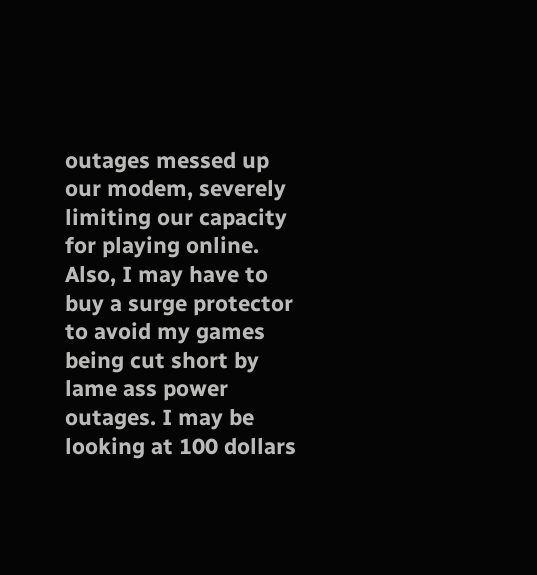outages messed up our modem, severely limiting our capacity for playing online. Also, I may have to buy a surge protector to avoid my games being cut short by lame ass power outages. I may be looking at 100 dollars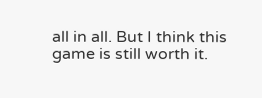all in all. But I think this game is still worth it.